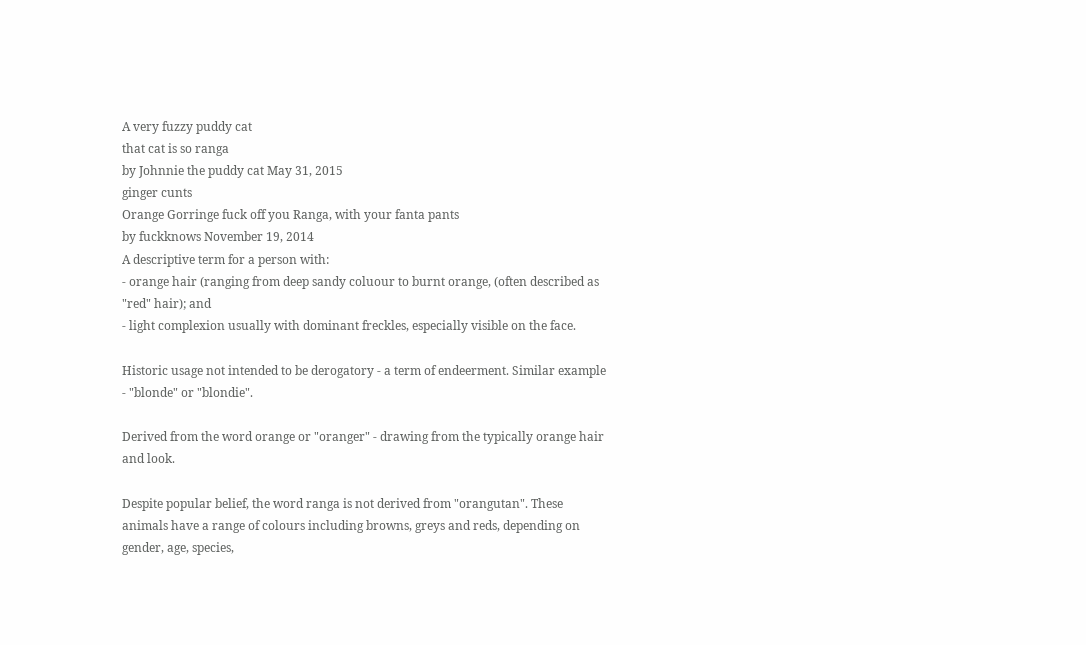A very fuzzy puddy cat
that cat is so ranga
by Johnnie the puddy cat May 31, 2015
ginger cunts
Orange Gorringe fuck off you Ranga, with your fanta pants
by fuckknows November 19, 2014
A descriptive term for a person with:
- orange hair (ranging from deep sandy coluour to burnt orange, (often described as "red" hair); and
- light complexion usually with dominant freckles, especially visible on the face.

Historic usage not intended to be derogatory - a term of endeerment. Similar example - "blonde" or "blondie".

Derived from the word orange or "oranger" - drawing from the typically orange hair and look.

Despite popular belief, the word ranga is not derived from "orangutan". These animals have a range of colours including browns, greys and reds, depending on gender, age, species,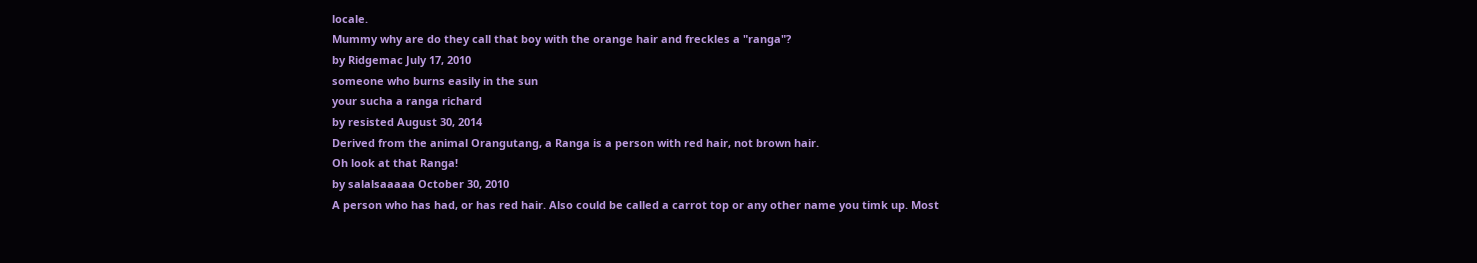locale.
Mummy why are do they call that boy with the orange hair and freckles a "ranga"?
by Ridgemac July 17, 2010
someone who burns easily in the sun
your sucha a ranga richard
by resisted August 30, 2014
Derived from the animal Orangutang, a Ranga is a person with red hair, not brown hair.
Oh look at that Ranga!
by salalsaaaaa October 30, 2010
A person who has had, or has red hair. Also could be called a carrot top or any other name you timk up. Most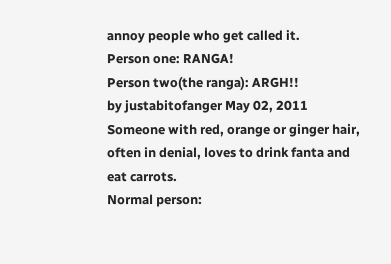annoy people who get called it.
Person one: RANGA!
Person two(the ranga): ARGH!!
by justabitofanger May 02, 2011
Someone with red, orange or ginger hair, often in denial, loves to drink fanta and eat carrots.
Normal person: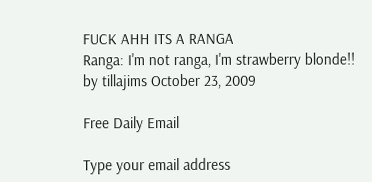FUCK AHH ITS A RANGA
Ranga: I'm not ranga, I'm strawberry blonde!!
by tillajims October 23, 2009

Free Daily Email

Type your email address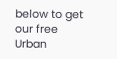below to get our free Urban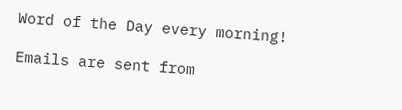Word of the Day every morning!

Emails are sent from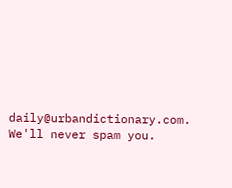daily@urbandictionary.com. We'll never spam you.